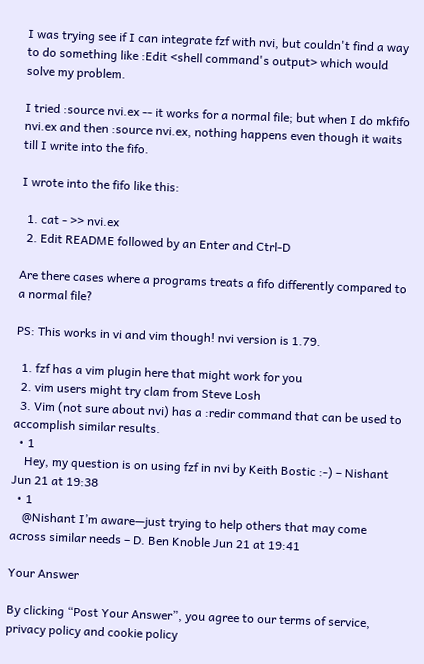I was trying see if I can integrate fzf with nvi, but couldn't find a way to do something like :Edit <shell command's output> which would solve my problem.

I tried :source nvi.ex -- it works for a normal file; but when I do mkfifo nvi.ex and then :source nvi.ex, nothing happens even though it waits till I write into the fifo.

I wrote into the fifo like this:

  1. cat - >> nvi.ex
  2. Edit README followed by an Enter and Ctrl-D

Are there cases where a programs treats a fifo differently compared to a normal file?

PS: This works in vi and vim though! nvi version is 1.79.

  1. fzf has a vim plugin here that might work for you
  2. vim users might try clam from Steve Losh
  3. Vim (not sure about nvi) has a :redir command that can be used to accomplish similar results.
  • 1
    Hey, my question is on using fzf in nvi by Keith Bostic :-) – Nishant Jun 21 at 19:38
  • 1
    @Nishant I’m aware—just trying to help others that may come across similar needs – D. Ben Knoble Jun 21 at 19:41

Your Answer

By clicking “Post Your Answer”, you agree to our terms of service, privacy policy and cookie policy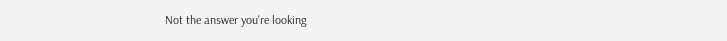Not the answer you're looking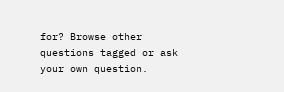for? Browse other questions tagged or ask your own question.